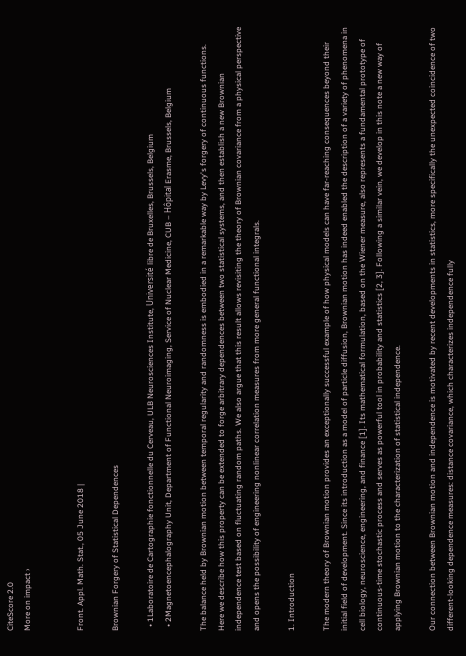CiteScore 2.0
More on impact ›


Front. Appl. Math. Stat., 05 June 2018 |

Brownian Forgery of Statistical Dependences

  • 1Laboratoire de Cartographie fonctionnelle du Cerveau, ULB Neurosciences Institute, Université libre de Bruxelles, Brussels, Belgium
  • 2Magnetoencephalography Unit, Department of Functional Neuroimaging, Service of Nuclear Medicine, CUB – Hôpital Erasme, Brussels, Belgium

The balance held by Brownian motion between temporal regularity and randomness is embodied in a remarkable way by Levy's forgery of continuous functions. Here we describe how this property can be extended to forge arbitrary dependences between two statistical systems, and then establish a new Brownian independence test based on fluctuating random paths. We also argue that this result allows revisiting the theory of Brownian covariance from a physical perspective and opens the possibility of engineering nonlinear correlation measures from more general functional integrals.

1. Introduction

The modern theory of Brownian motion provides an exceptionally successful example of how physical models can have far-reaching consequences beyond their initial field of development. Since its introduction as a model of particle diffusion, Brownian motion has indeed enabled the description of a variety of phenomena in cell biology, neuroscience, engineering, and finance [1]. Its mathematical formulation, based on the Wiener measure, also represents a fundamental prototype of continuous-time stochastic process and serves as powerful tool in probability and statistics [2, 3]. Following a similar vein, we develop in this note a new way of applying Brownian motion to the characterization of statistical independence.

Our connection between Brownian motion and independence is motivated by recent developments in statistics, more specifically the unexpected coincidence of two different-looking dependence measures: distance covariance, which characterizes independence fully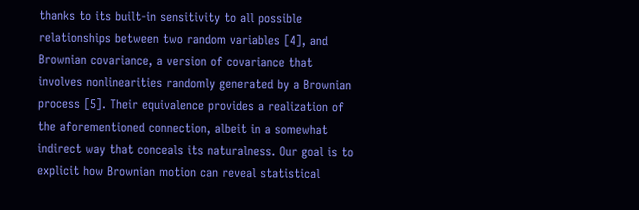thanks to its built-in sensitivity to all possible relationships between two random variables [4], and Brownian covariance, a version of covariance that involves nonlinearities randomly generated by a Brownian process [5]. Their equivalence provides a realization of the aforementioned connection, albeit in a somewhat indirect way that conceals its naturalness. Our goal is to explicit how Brownian motion can reveal statistical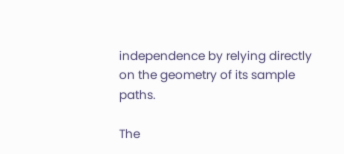independence by relying directly on the geometry of its sample paths.

The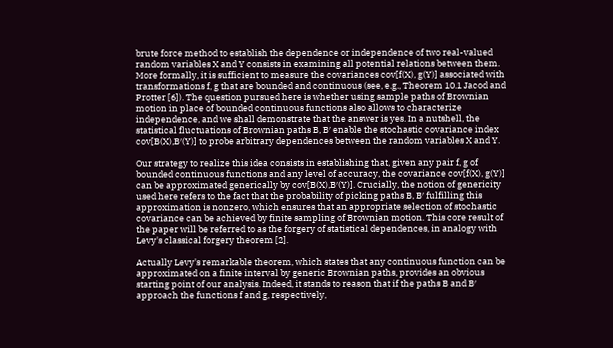brute force method to establish the dependence or independence of two real-valued random variables X and Y consists in examining all potential relations between them. More formally, it is sufficient to measure the covariances cov[f(X), g(Y)] associated with transformations f, g that are bounded and continuous (see, e.g., Theorem 10.1 Jacod and Protter [6]). The question pursued here is whether using sample paths of Brownian motion in place of bounded continuous functions also allows to characterize independence, and we shall demonstrate that the answer is yes. In a nutshell, the statistical fluctuations of Brownian paths B, B′ enable the stochastic covariance index cov[B(X),B′(Y)] to probe arbitrary dependences between the random variables X and Y.

Our strategy to realize this idea consists in establishing that, given any pair f, g of bounded continuous functions and any level of accuracy, the covariance cov[f(X), g(Y)] can be approximated generically by cov[B(X),B′(Y)]. Crucially, the notion of genericity used here refers to the fact that the probability of picking paths B, B′ fulfilling this approximation is nonzero, which ensures that an appropriate selection of stochastic covariance can be achieved by finite sampling of Brownian motion. This core result of the paper will be referred to as the forgery of statistical dependences, in analogy with Levy's classical forgery theorem [2].

Actually Levy's remarkable theorem, which states that any continuous function can be approximated on a finite interval by generic Brownian paths, provides an obvious starting point of our analysis. Indeed, it stands to reason that if the paths B and B′ approach the functions f and g, respectively,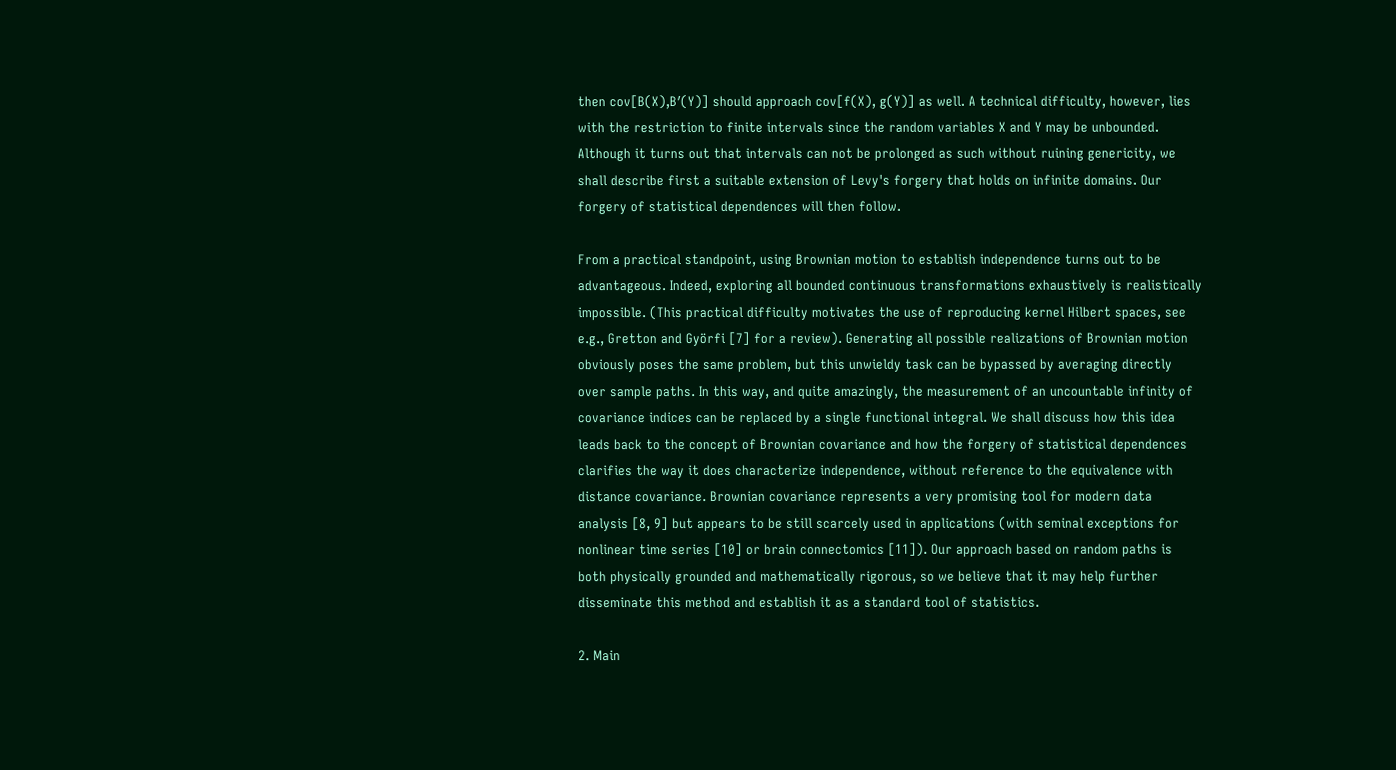then cov[B(X),B′(Y)] should approach cov[f(X), g(Y)] as well. A technical difficulty, however, lies with the restriction to finite intervals since the random variables X and Y may be unbounded. Although it turns out that intervals can not be prolonged as such without ruining genericity, we shall describe first a suitable extension of Levy's forgery that holds on infinite domains. Our forgery of statistical dependences will then follow.

From a practical standpoint, using Brownian motion to establish independence turns out to be advantageous. Indeed, exploring all bounded continuous transformations exhaustively is realistically impossible. (This practical difficulty motivates the use of reproducing kernel Hilbert spaces, see e.g., Gretton and Györfi [7] for a review). Generating all possible realizations of Brownian motion obviously poses the same problem, but this unwieldy task can be bypassed by averaging directly over sample paths. In this way, and quite amazingly, the measurement of an uncountable infinity of covariance indices can be replaced by a single functional integral. We shall discuss how this idea leads back to the concept of Brownian covariance and how the forgery of statistical dependences clarifies the way it does characterize independence, without reference to the equivalence with distance covariance. Brownian covariance represents a very promising tool for modern data analysis [8, 9] but appears to be still scarcely used in applications (with seminal exceptions for nonlinear time series [10] or brain connectomics [11]). Our approach based on random paths is both physically grounded and mathematically rigorous, so we believe that it may help further disseminate this method and establish it as a standard tool of statistics.

2. Main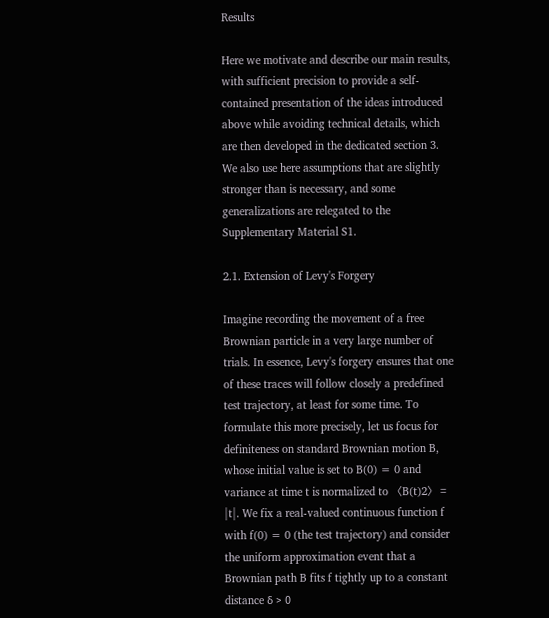Results

Here we motivate and describe our main results, with sufficient precision to provide a self-contained presentation of the ideas introduced above while avoiding technical details, which are then developed in the dedicated section 3. We also use here assumptions that are slightly stronger than is necessary, and some generalizations are relegated to the Supplementary Material S1.

2.1. Extension of Levy's Forgery

Imagine recording the movement of a free Brownian particle in a very large number of trials. In essence, Levy's forgery ensures that one of these traces will follow closely a predefined test trajectory, at least for some time. To formulate this more precisely, let us focus for definiteness on standard Brownian motion B, whose initial value is set to B(0) = 0 and variance at time t is normalized to 〈B(t)2〉 = |t|. We fix a real-valued continuous function f with f(0) = 0 (the test trajectory) and consider the uniform approximation event that a Brownian path B fits f tightly up to a constant distance δ > 0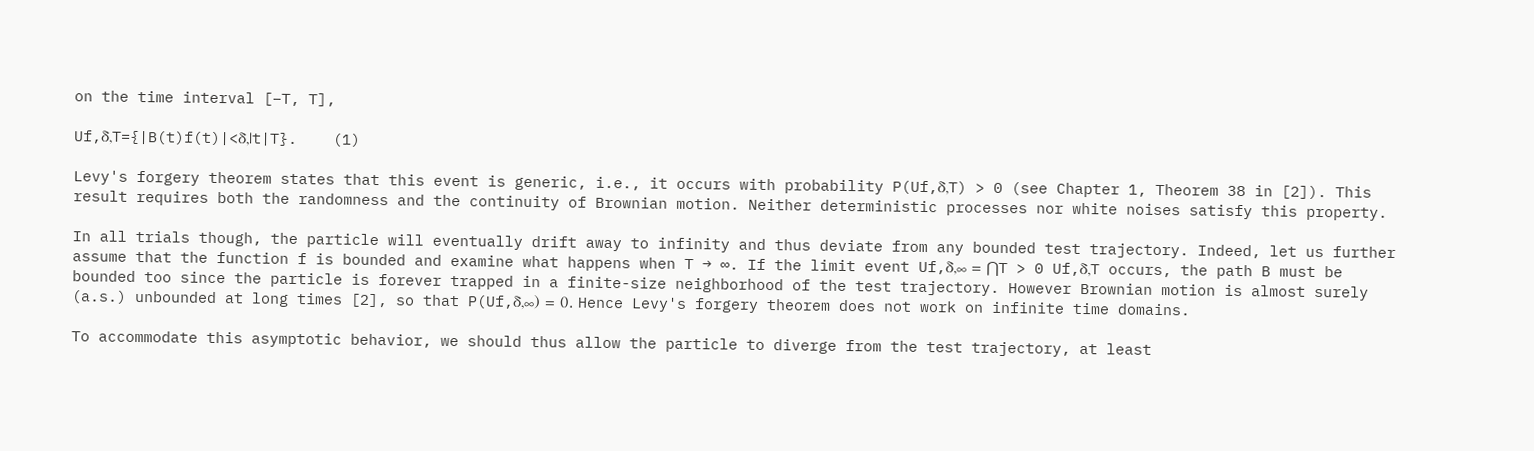on the time interval [−T, T],

Uf,δ,T={|B(t)f(t)|<δ,|t|T}.    (1)

Levy's forgery theorem states that this event is generic, i.e., it occurs with probability P(Uf,δ,T) > 0 (see Chapter 1, Theorem 38 in [2]). This result requires both the randomness and the continuity of Brownian motion. Neither deterministic processes nor white noises satisfy this property.

In all trials though, the particle will eventually drift away to infinity and thus deviate from any bounded test trajectory. Indeed, let us further assume that the function f is bounded and examine what happens when T → ∞. If the limit event Uf,δ,∞ = ⋂T > 0 Uf,δ,T occurs, the path B must be bounded too since the particle is forever trapped in a finite-size neighborhood of the test trajectory. However Brownian motion is almost surely (a.s.) unbounded at long times [2], so that P(Uf,δ,∞) = 0. Hence Levy's forgery theorem does not work on infinite time domains.

To accommodate this asymptotic behavior, we should thus allow the particle to diverge from the test trajectory, at least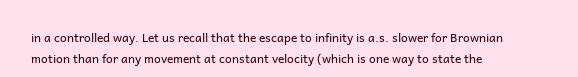in a controlled way. Let us recall that the escape to infinity is a.s. slower for Brownian motion than for any movement at constant velocity (which is one way to state the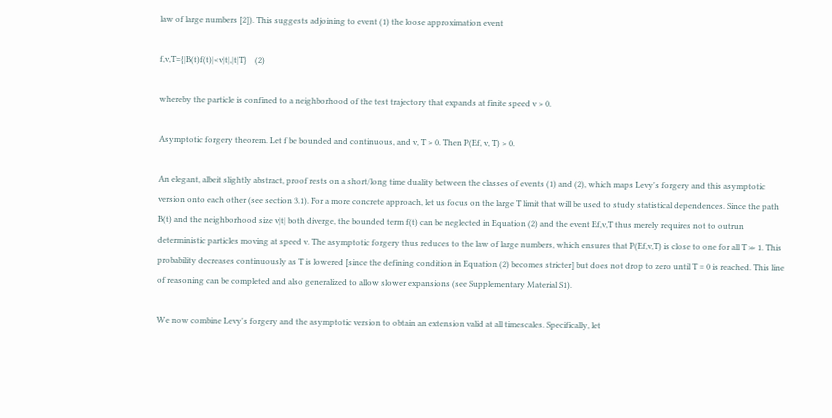law of large numbers [2]). This suggests adjoining to event (1) the loose approximation event

f,v,T={|B(t)f(t)|<v|t|,|t|T}    (2)

whereby the particle is confined to a neighborhood of the test trajectory that expands at finite speed v > 0.

Asymptotic forgery theorem. Let f be bounded and continuous, and v, T > 0. Then P(Ef, v, T) > 0.

An elegant, albeit slightly abstract, proof rests on a short/long time duality between the classes of events (1) and (2), which maps Levy's forgery and this asymptotic version onto each other (see section 3.1). For a more concrete approach, let us focus on the large T limit that will be used to study statistical dependences. Since the path B(t) and the neighborhood size v|t| both diverge, the bounded term f(t) can be neglected in Equation (2) and the event Ef,v,T thus merely requires not to outrun deterministic particles moving at speed v. The asymptotic forgery thus reduces to the law of large numbers, which ensures that P(Ef,v,T) is close to one for all T ≫ 1. This probability decreases continuously as T is lowered [since the defining condition in Equation (2) becomes stricter] but does not drop to zero until T = 0 is reached. This line of reasoning can be completed and also generalized to allow slower expansions (see Supplementary Material S1).

We now combine Levy's forgery and the asymptotic version to obtain an extension valid at all timescales. Specifically, let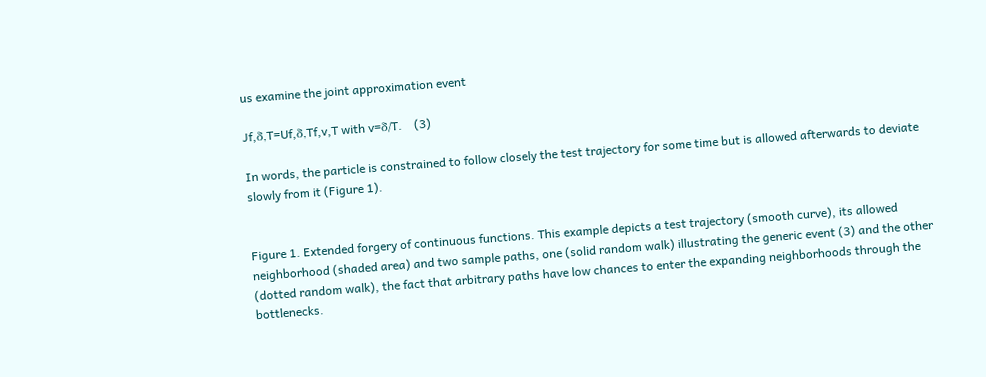us examine the joint approximation event

Jf,δ,T=Uf,δ,Tf,v,T with v=δ/T.    (3)

In words, the particle is constrained to follow closely the test trajectory for some time but is allowed afterwards to deviate slowly from it (Figure 1).


Figure 1. Extended forgery of continuous functions. This example depicts a test trajectory (smooth curve), its allowed neighborhood (shaded area) and two sample paths, one (solid random walk) illustrating the generic event (3) and the other (dotted random walk), the fact that arbitrary paths have low chances to enter the expanding neighborhoods through the bottlenecks.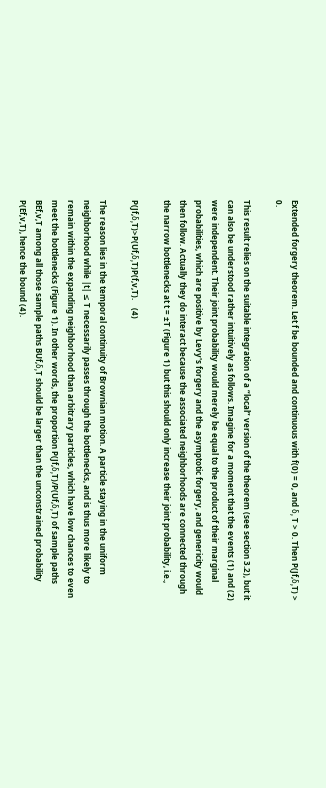Extended forgery theorem. Let f be bounded and continuous with f(0) = 0, and δ, T > 0. Then P(Jf,δ,T) > 0.

This result relies on the suitable integration of a “local” version of the theorem (see section 3.2), but it can also be understood rather intuitively as follows. Imagine for a moment that the events (1) and (2) were independent. Their joint probability would merely be equal to the product of their marginal probabilities, which are positive by Levy's forgery and the asymptotic forgery, and genericity would then follow. Actually they do interact because the associated neighborhoods are connected through the narrow bottlenecks at t = ±T (Figure 1) but this should only increase their joint probability, i.e.,

P(Jf,δ,T)>P(Uf,δ,T)P(f,v,T).    (4)

The reason lies in the temporal continuity of Brownian motion. A particle staying in the uniform neighborhood while |t| ≤ T necessarily passes through the bottlenecks, and is thus more likely to remain within the expanding neighborhood than arbitrary particles, which have low chances to even meet the bottlenecks (Figure 1). In other words, the proportion P(Jf,δ,T)/P(Uf,δ,T) of sample paths BEf,v,T among all those sample paths BUf,δ,T should be larger than the unconstrained probability P(Ef,v,T), hence the bound (4).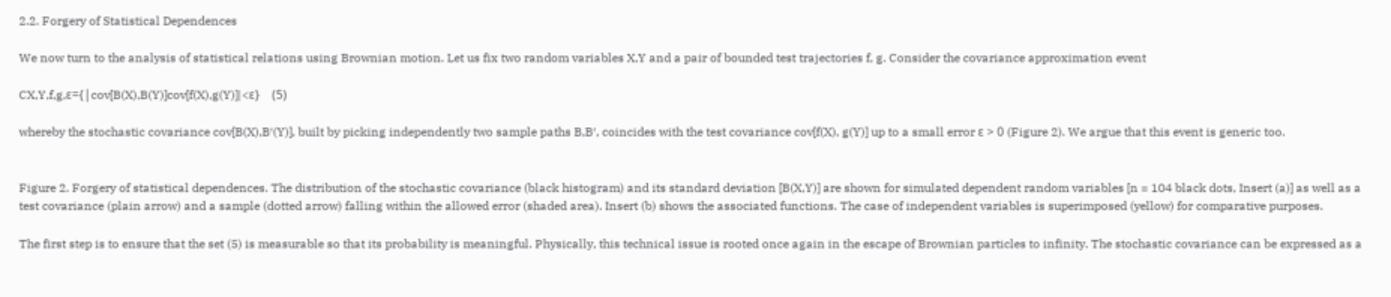2.2. Forgery of Statistical Dependences

We now turn to the analysis of statistical relations using Brownian motion. Let us fix two random variables X,Y and a pair of bounded test trajectories f, g. Consider the covariance approximation event

CX,Y,f,g,ε={|cov[B(X),B(Y)]cov[f(X),g(Y)]|<ε}    (5)

whereby the stochastic covariance cov[B(X),B′(Y)], built by picking independently two sample paths B,B′, coincides with the test covariance cov[f(X), g(Y)] up to a small error ε > 0 (Figure 2). We argue that this event is generic too.


Figure 2. Forgery of statistical dependences. The distribution of the stochastic covariance (black histogram) and its standard deviation [B(X,Y)] are shown for simulated dependent random variables [n = 104 black dots, Insert (a)] as well as a test covariance (plain arrow) and a sample (dotted arrow) falling within the allowed error (shaded area). Insert (b) shows the associated functions. The case of independent variables is superimposed (yellow) for comparative purposes.

The first step is to ensure that the set (5) is measurable so that its probability is meaningful. Physically, this technical issue is rooted once again in the escape of Brownian particles to infinity. The stochastic covariance can be expressed as a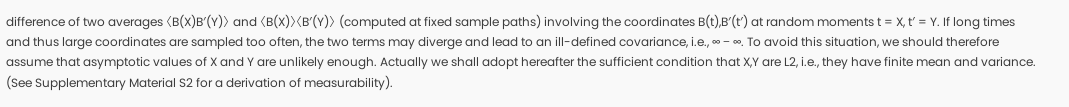difference of two averages 〈B(X)B′(Y)〉 and 〈B(X)〉〈B′(Y)〉 (computed at fixed sample paths) involving the coordinates B(t),B′(t′) at random moments t = X, t′ = Y. If long times and thus large coordinates are sampled too often, the two terms may diverge and lead to an ill-defined covariance, i.e., ∞ − ∞. To avoid this situation, we should therefore assume that asymptotic values of X and Y are unlikely enough. Actually we shall adopt hereafter the sufficient condition that X,Y are L2, i.e., they have finite mean and variance. (See Supplementary Material S2 for a derivation of measurability).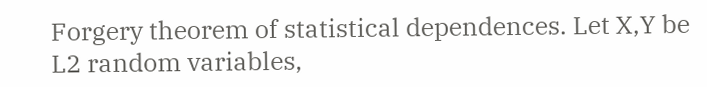Forgery theorem of statistical dependences. Let X,Y be L2 random variables,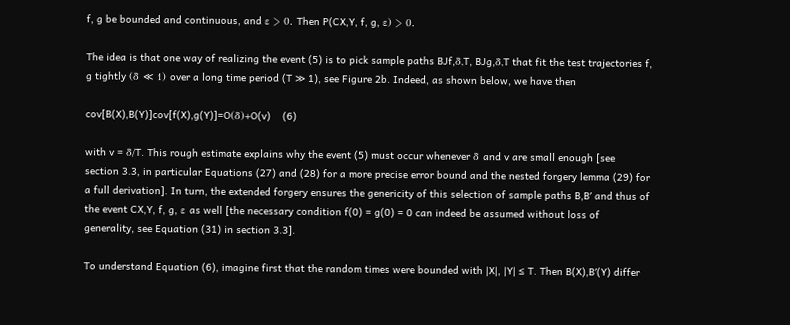f, g be bounded and continuous, and ε > 0. Then P(CX,Y, f, g, ε) > 0.

The idea is that one way of realizing the event (5) is to pick sample paths BJf,δ,T, BJg,δ,T that fit the test trajectories f, g tightly (δ ≪ 1) over a long time period (T ≫ 1), see Figure 2b. Indeed, as shown below, we have then

cov[B(X),B(Y)]cov[f(X),g(Y)]=O(δ)+O(v)    (6)

with v = δ/T. This rough estimate explains why the event (5) must occur whenever δ and v are small enough [see section 3.3, in particular Equations (27) and (28) for a more precise error bound and the nested forgery lemma (29) for a full derivation]. In turn, the extended forgery ensures the genericity of this selection of sample paths B,B′ and thus of the event CX,Y, f, g, ε as well [the necessary condition f(0) = g(0) = 0 can indeed be assumed without loss of generality, see Equation (31) in section 3.3].

To understand Equation (6), imagine first that the random times were bounded with |X|, |Y| ≤ T. Then B(X),B′(Y) differ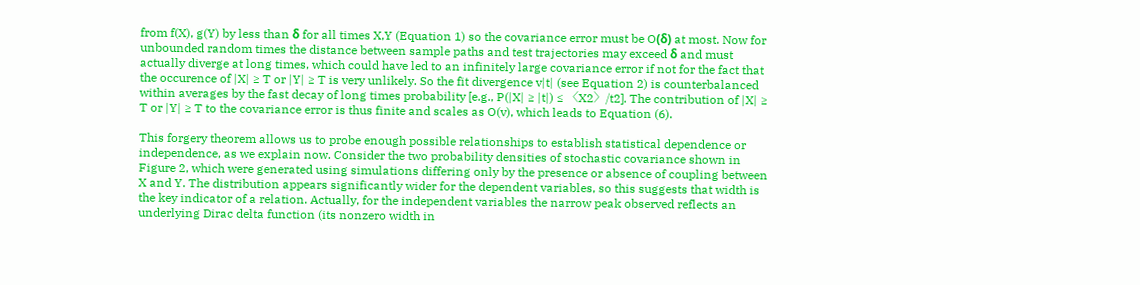from f(X), g(Y) by less than δ for all times X,Y (Equation 1) so the covariance error must be O(δ) at most. Now for unbounded random times the distance between sample paths and test trajectories may exceed δ and must actually diverge at long times, which could have led to an infinitely large covariance error if not for the fact that the occurence of |X| ≥ T or |Y| ≥ T is very unlikely. So the fit divergence v|t| (see Equation 2) is counterbalanced within averages by the fast decay of long times probability [e.g., P(|X| ≥ |t|) ≤ 〈X2〉/t2]. The contribution of |X| ≥ T or |Y| ≥ T to the covariance error is thus finite and scales as O(v), which leads to Equation (6).

This forgery theorem allows us to probe enough possible relationships to establish statistical dependence or independence, as we explain now. Consider the two probability densities of stochastic covariance shown in Figure 2, which were generated using simulations differing only by the presence or absence of coupling between X and Y. The distribution appears significantly wider for the dependent variables, so this suggests that width is the key indicator of a relation. Actually, for the independent variables the narrow peak observed reflects an underlying Dirac delta function (its nonzero width in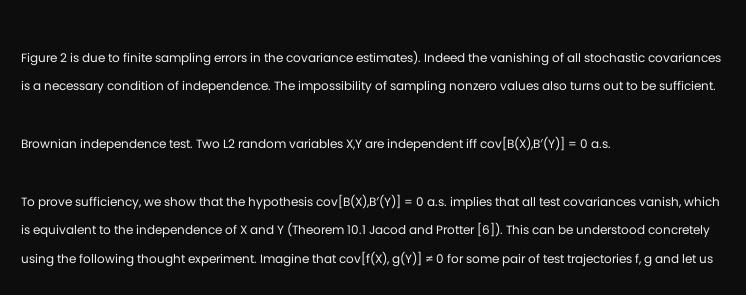Figure 2 is due to finite sampling errors in the covariance estimates). Indeed the vanishing of all stochastic covariances is a necessary condition of independence. The impossibility of sampling nonzero values also turns out to be sufficient.

Brownian independence test. Two L2 random variables X,Y are independent iff cov[B(X),B′(Y)] = 0 a.s.

To prove sufficiency, we show that the hypothesis cov[B(X),B′(Y)] = 0 a.s. implies that all test covariances vanish, which is equivalent to the independence of X and Y (Theorem 10.1 Jacod and Protter [6]). This can be understood concretely using the following thought experiment. Imagine that cov[f(X), g(Y)] ≠ 0 for some pair of test trajectories f, g and let us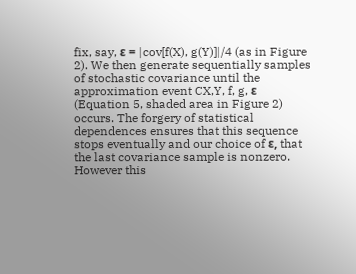fix, say, ε = |cov[f(X), g(Y)]|/4 (as in Figure 2). We then generate sequentially samples of stochastic covariance until the approximation event CX,Y, f, g, ε (Equation 5, shaded area in Figure 2) occurs. The forgery of statistical dependences ensures that this sequence stops eventually and our choice of ε, that the last covariance sample is nonzero. However this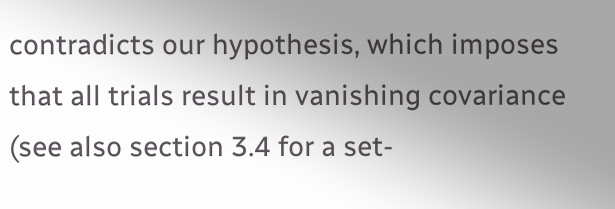contradicts our hypothesis, which imposes that all trials result in vanishing covariance (see also section 3.4 for a set-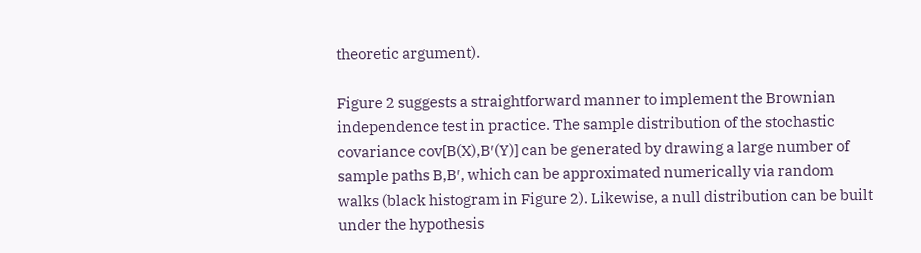theoretic argument).

Figure 2 suggests a straightforward manner to implement the Brownian independence test in practice. The sample distribution of the stochastic covariance cov[B(X),B′(Y)] can be generated by drawing a large number of sample paths B,B′, which can be approximated numerically via random walks (black histogram in Figure 2). Likewise, a null distribution can be built under the hypothesis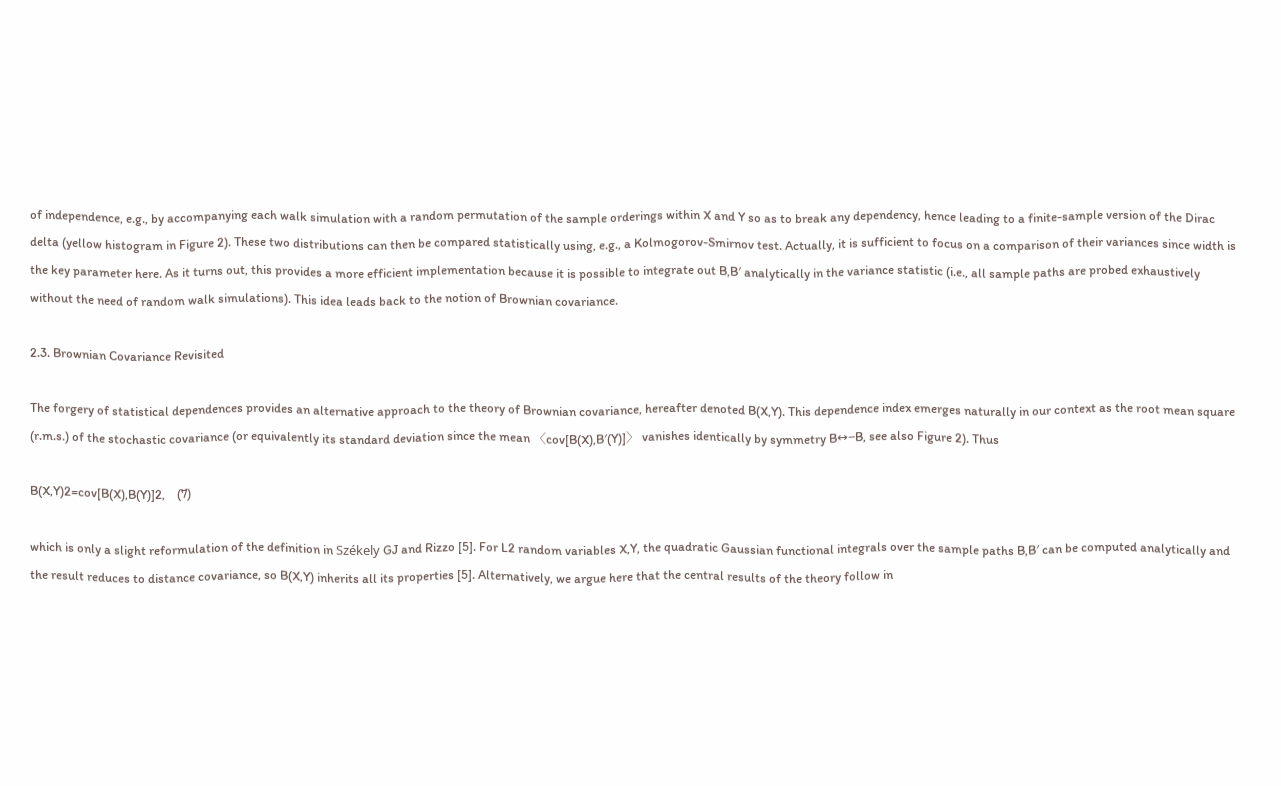of independence, e.g., by accompanying each walk simulation with a random permutation of the sample orderings within X and Y so as to break any dependency, hence leading to a finite-sample version of the Dirac delta (yellow histogram in Figure 2). These two distributions can then be compared statistically using, e.g., a Kolmogorov-Smirnov test. Actually, it is sufficient to focus on a comparison of their variances since width is the key parameter here. As it turns out, this provides a more efficient implementation because it is possible to integrate out B,B′ analytically in the variance statistic (i.e., all sample paths are probed exhaustively without the need of random walk simulations). This idea leads back to the notion of Brownian covariance.

2.3. Brownian Covariance Revisited

The forgery of statistical dependences provides an alternative approach to the theory of Brownian covariance, hereafter denoted B(X,Y). This dependence index emerges naturally in our context as the root mean square (r.m.s.) of the stochastic covariance (or equivalently its standard deviation since the mean 〈cov[B(X),B′(Y)]〉 vanishes identically by symmetry B↔−B, see also Figure 2). Thus

B(X,Y)2=cov[B(X),B(Y)]2,    (7)

which is only a slight reformulation of the definition in Székely GJ and Rizzo [5]. For L2 random variables X,Y, the quadratic Gaussian functional integrals over the sample paths B,B′ can be computed analytically and the result reduces to distance covariance, so B(X,Y) inherits all its properties [5]. Alternatively, we argue here that the central results of the theory follow in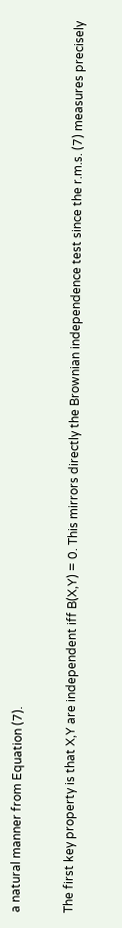a natural manner from Equation (7).

The first key property is that X,Y are independent iff B(X,Y) = 0. This mirrors directly the Brownian independence test since the r.m.s. (7) measures precisely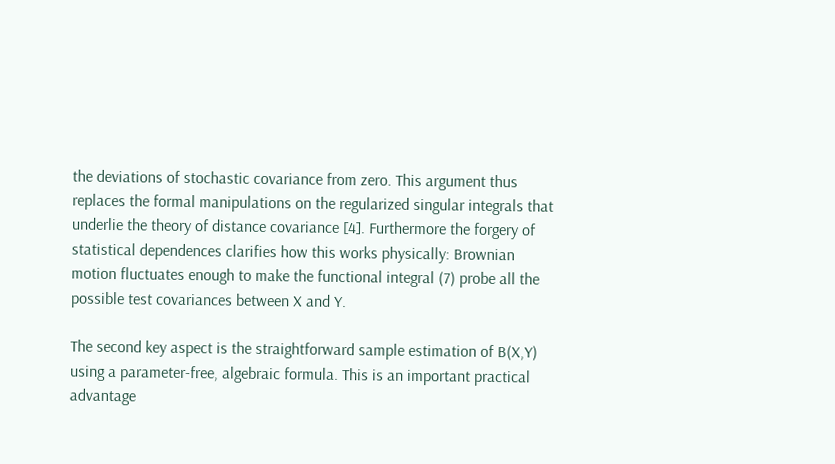the deviations of stochastic covariance from zero. This argument thus replaces the formal manipulations on the regularized singular integrals that underlie the theory of distance covariance [4]. Furthermore the forgery of statistical dependences clarifies how this works physically: Brownian motion fluctuates enough to make the functional integral (7) probe all the possible test covariances between X and Y.

The second key aspect is the straightforward sample estimation of B(X,Y) using a parameter-free, algebraic formula. This is an important practical advantage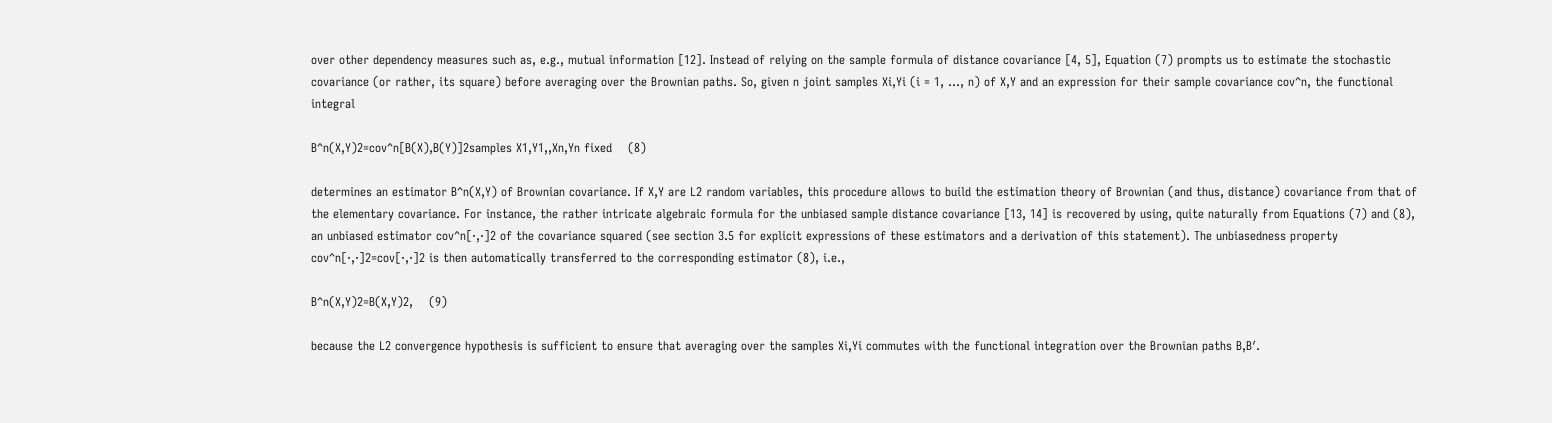over other dependency measures such as, e.g., mutual information [12]. Instead of relying on the sample formula of distance covariance [4, 5], Equation (7) prompts us to estimate the stochastic covariance (or rather, its square) before averaging over the Brownian paths. So, given n joint samples Xi,Yi (i = 1, …, n) of X,Y and an expression for their sample covariance cov^n, the functional integral

B^n(X,Y)2=cov^n[B(X),B(Y)]2samples X1,Y1,,Xn,Yn fixed    (8)

determines an estimator B^n(X,Y) of Brownian covariance. If X,Y are L2 random variables, this procedure allows to build the estimation theory of Brownian (and thus, distance) covariance from that of the elementary covariance. For instance, the rather intricate algebraic formula for the unbiased sample distance covariance [13, 14] is recovered by using, quite naturally from Equations (7) and (8), an unbiased estimator cov^n[·,·]2 of the covariance squared (see section 3.5 for explicit expressions of these estimators and a derivation of this statement). The unbiasedness property cov^n[·,·]2=cov[·,·]2 is then automatically transferred to the corresponding estimator (8), i.e.,

B^n(X,Y)2=B(X,Y)2,    (9)

because the L2 convergence hypothesis is sufficient to ensure that averaging over the samples Xi,Yi commutes with the functional integration over the Brownian paths B,B′.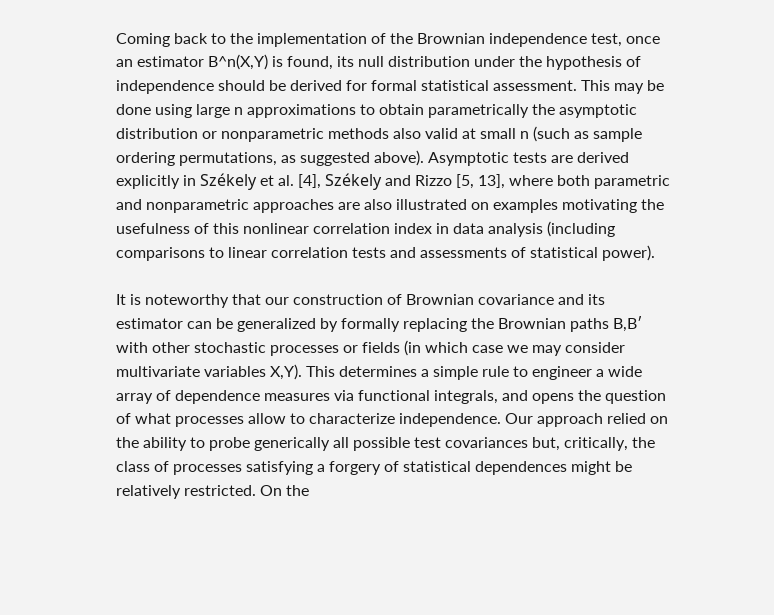Coming back to the implementation of the Brownian independence test, once an estimator B^n(X,Y) is found, its null distribution under the hypothesis of independence should be derived for formal statistical assessment. This may be done using large n approximations to obtain parametrically the asymptotic distribution or nonparametric methods also valid at small n (such as sample ordering permutations, as suggested above). Asymptotic tests are derived explicitly in Székely et al. [4], Székely and Rizzo [5, 13], where both parametric and nonparametric approaches are also illustrated on examples motivating the usefulness of this nonlinear correlation index in data analysis (including comparisons to linear correlation tests and assessments of statistical power).

It is noteworthy that our construction of Brownian covariance and its estimator can be generalized by formally replacing the Brownian paths B,B′ with other stochastic processes or fields (in which case we may consider multivariate variables X,Y). This determines a simple rule to engineer a wide array of dependence measures via functional integrals, and opens the question of what processes allow to characterize independence. Our approach relied on the ability to probe generically all possible test covariances but, critically, the class of processes satisfying a forgery of statistical dependences might be relatively restricted. On the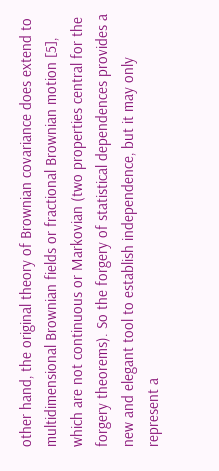other hand, the original theory of Brownian covariance does extend to multidimensional Brownian fields or fractional Brownian motion [5], which are not continuous or Markovian (two properties central for the forgery theorems). So the forgery of statistical dependences provides a new and elegant tool to establish independence, but it may only represent a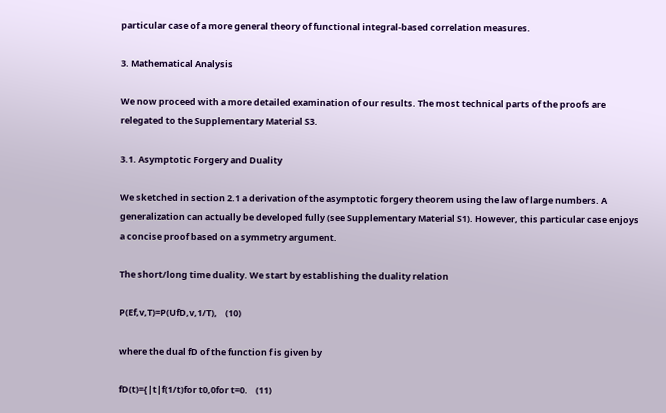particular case of a more general theory of functional integral-based correlation measures.

3. Mathematical Analysis

We now proceed with a more detailed examination of our results. The most technical parts of the proofs are relegated to the Supplementary Material S3.

3.1. Asymptotic Forgery and Duality

We sketched in section 2.1 a derivation of the asymptotic forgery theorem using the law of large numbers. A generalization can actually be developed fully (see Supplementary Material S1). However, this particular case enjoys a concise proof based on a symmetry argument.

The short/long time duality. We start by establishing the duality relation

P(Ef,v,T)=P(UfD,v,1/T),    (10)

where the dual fD of the function f is given by

fD(t)={|t|f(1/t)for t0,0for t=0.    (11)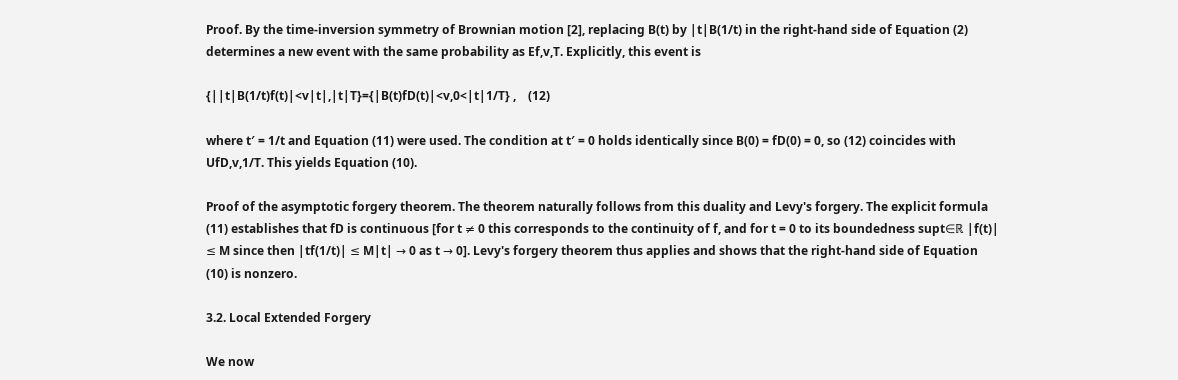Proof. By the time-inversion symmetry of Brownian motion [2], replacing B(t) by |t|B(1/t) in the right-hand side of Equation (2) determines a new event with the same probability as Ef,v,T. Explicitly, this event is

{||t|B(1/t)f(t)|<v|t|,|t|T}={|B(t)fD(t)|<v,0<|t|1/T} ,    (12)

where t′ = 1/t and Equation (11) were used. The condition at t′ = 0 holds identically since B(0) = fD(0) = 0, so (12) coincides with UfD,v,1/T. This yields Equation (10).

Proof of the asymptotic forgery theorem. The theorem naturally follows from this duality and Levy's forgery. The explicit formula (11) establishes that fD is continuous [for t ≠ 0 this corresponds to the continuity of f, and for t = 0 to its boundedness supt∈ℝ |f(t)| ≤ M since then |tf(1/t)| ≤ M|t| → 0 as t → 0]. Levy's forgery theorem thus applies and shows that the right-hand side of Equation (10) is nonzero.

3.2. Local Extended Forgery

We now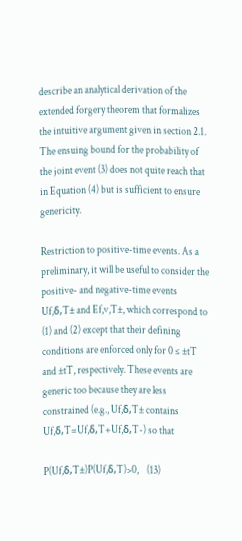describe an analytical derivation of the extended forgery theorem that formalizes the intuitive argument given in section 2.1. The ensuing bound for the probability of the joint event (3) does not quite reach that in Equation (4) but is sufficient to ensure genericity.

Restriction to positive-time events. As a preliminary, it will be useful to consider the positive- and negative-time events Uf,δ,T± and Ef,v,T±, which correspond to (1) and (2) except that their defining conditions are enforced only for 0 ≤ ±tT and ±tT, respectively. These events are generic too because they are less constrained (e.g., Uf,δ,T± contains Uf,δ,T=Uf,δ,T+Uf,δ,T-) so that

P(Uf,δ,T±)P(Uf,δ,T)>0,    (13)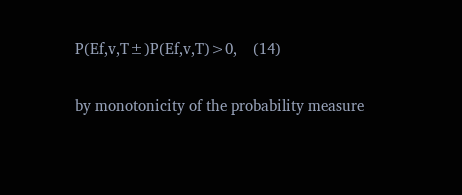P(Ef,v,T±)P(Ef,v,T)>0,    (14)

by monotonicity of the probability measure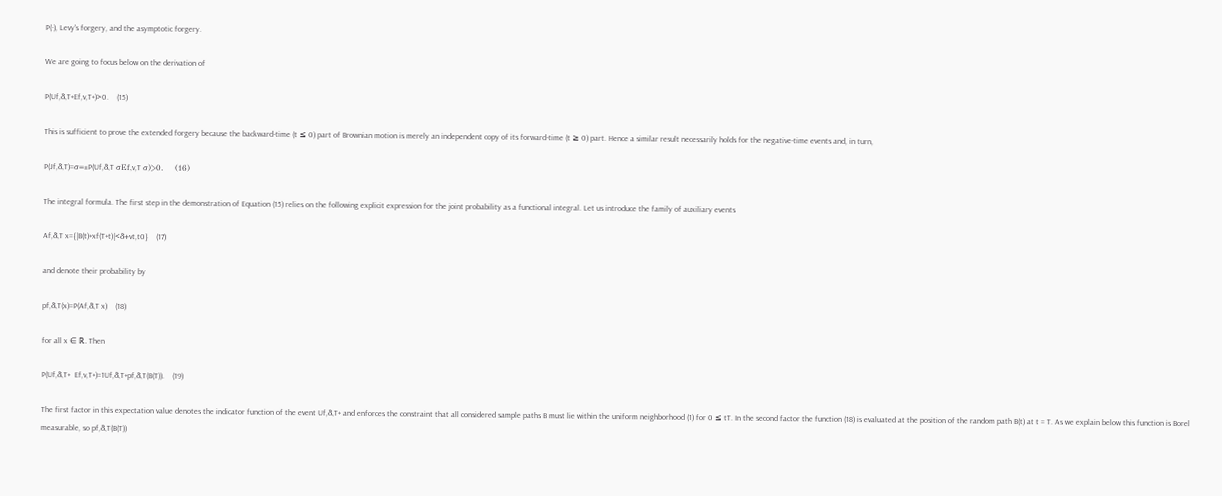P(·), Levy's forgery, and the asymptotic forgery.

We are going to focus below on the derivation of

P(Uf,δ,T+Ef,v,T+)>0.    (15)

This is sufficient to prove the extended forgery because the backward-time (t ≤ 0) part of Brownian motion is merely an independent copy of its forward-time (t ≥ 0) part. Hence a similar result necessarily holds for the negative-time events and, in turn,

P(Jf,δ,T)=σ=±P(Uf,δ,T σEf,v,T σ)>0.    (16)

The integral formula. The first step in the demonstration of Equation (15) relies on the following explicit expression for the joint probability as a functional integral. Let us introduce the family of auxiliary events

Af,δ,T x={|B(t)+xf(T+t)|<δ+vt,t0}    (17)

and denote their probability by

pf,δ,T(x)=P(Af,δ,T x)    (18)

for all x ∈ ℝ. Then

P(Uf,δ,T+  Ef,v,T+)=1Uf,δ,T+pf,δ,T(B(T)).    (19)

The first factor in this expectation value denotes the indicator function of the event Uf,δ,T+ and enforces the constraint that all considered sample paths B must lie within the uniform neighborhood (1) for 0 ≤ tT. In the second factor the function (18) is evaluated at the position of the random path B(t) at t = T. As we explain below this function is Borel measurable, so pf,δ,T(B(T))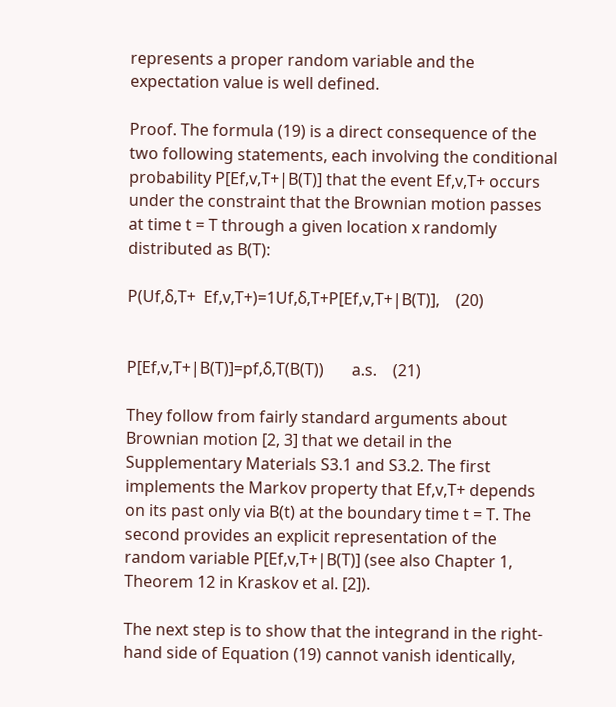represents a proper random variable and the expectation value is well defined.

Proof. The formula (19) is a direct consequence of the two following statements, each involving the conditional probability P[Ef,v,T+|B(T)] that the event Ef,v,T+ occurs under the constraint that the Brownian motion passes at time t = T through a given location x randomly distributed as B(T):

P(Uf,δ,T+  Ef,v,T+)=1Uf,δ,T+P[Ef,v,T+|B(T)],    (20)


P[Ef,v,T+|B(T)]=pf,δ,T(B(T))       a.s.    (21)

They follow from fairly standard arguments about Brownian motion [2, 3] that we detail in the Supplementary Materials S3.1 and S3.2. The first implements the Markov property that Ef,v,T+ depends on its past only via B(t) at the boundary time t = T. The second provides an explicit representation of the random variable P[Ef,v,T+|B(T)] (see also Chapter 1, Theorem 12 in Kraskov et al. [2]).

The next step is to show that the integrand in the right-hand side of Equation (19) cannot vanish identically,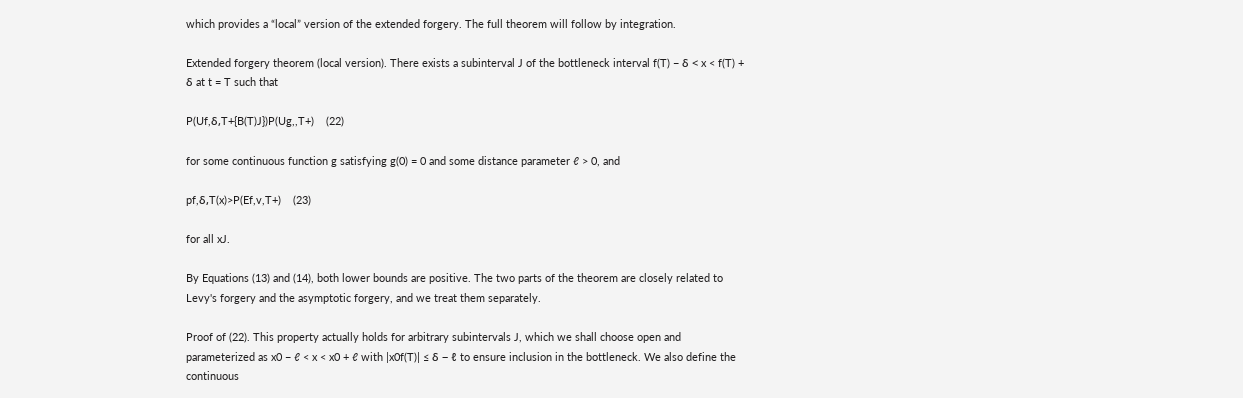which provides a “local” version of the extended forgery. The full theorem will follow by integration.

Extended forgery theorem (local version). There exists a subinterval J of the bottleneck interval f(T) − δ < x < f(T) + δ at t = T such that

P(Uf,δ,T+{B(T)J})P(Ug,,T+)    (22)

for some continuous function g satisfying g(0) = 0 and some distance parameter ℓ > 0, and

pf,δ,T(x)>P(Ef,v,T+)    (23)

for all xJ.

By Equations (13) and (14), both lower bounds are positive. The two parts of the theorem are closely related to Levy's forgery and the asymptotic forgery, and we treat them separately.

Proof of (22). This property actually holds for arbitrary subintervals J, which we shall choose open and parameterized as x0 − ℓ < x < x0 + ℓ with |x0f(T)| ≤ δ − ℓ to ensure inclusion in the bottleneck. We also define the continuous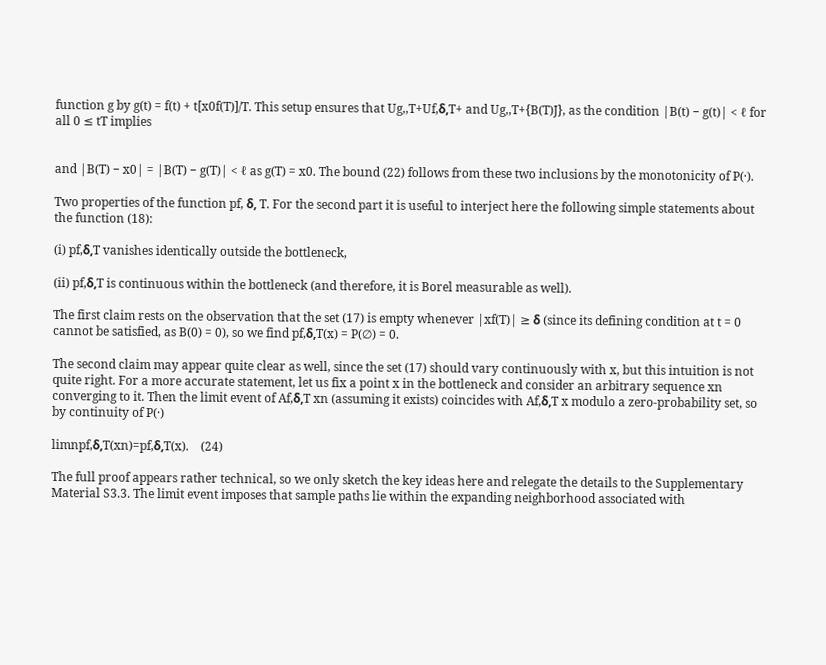function g by g(t) = f(t) + t[x0f(T)]/T. This setup ensures that Ug,,T+Uf,δ,T+ and Ug,,T+{B(T)J}, as the condition |B(t) − g(t)| < ℓ for all 0 ≤ tT implies


and |B(T) − x0| = |B(T) − g(T)| < ℓ as g(T) = x0. The bound (22) follows from these two inclusions by the monotonicity of P(·).

Two properties of the function pf, δ, T. For the second part it is useful to interject here the following simple statements about the function (18):

(i) pf,δ,T vanishes identically outside the bottleneck,

(ii) pf,δ,T is continuous within the bottleneck (and therefore, it is Borel measurable as well).

The first claim rests on the observation that the set (17) is empty whenever |xf(T)| ≥ δ (since its defining condition at t = 0 cannot be satisfied, as B(0) = 0), so we find pf,δ,T(x) = P(∅) = 0.

The second claim may appear quite clear as well, since the set (17) should vary continuously with x, but this intuition is not quite right. For a more accurate statement, let us fix a point x in the bottleneck and consider an arbitrary sequence xn converging to it. Then the limit event of Af,δ,T xn (assuming it exists) coincides with Af,δ,T x modulo a zero-probability set, so by continuity of P(·)

limnpf,δ,T(xn)=pf,δ,T(x).    (24)

The full proof appears rather technical, so we only sketch the key ideas here and relegate the details to the Supplementary Material S3.3. The limit event imposes that sample paths lie within the expanding neighborhood associated with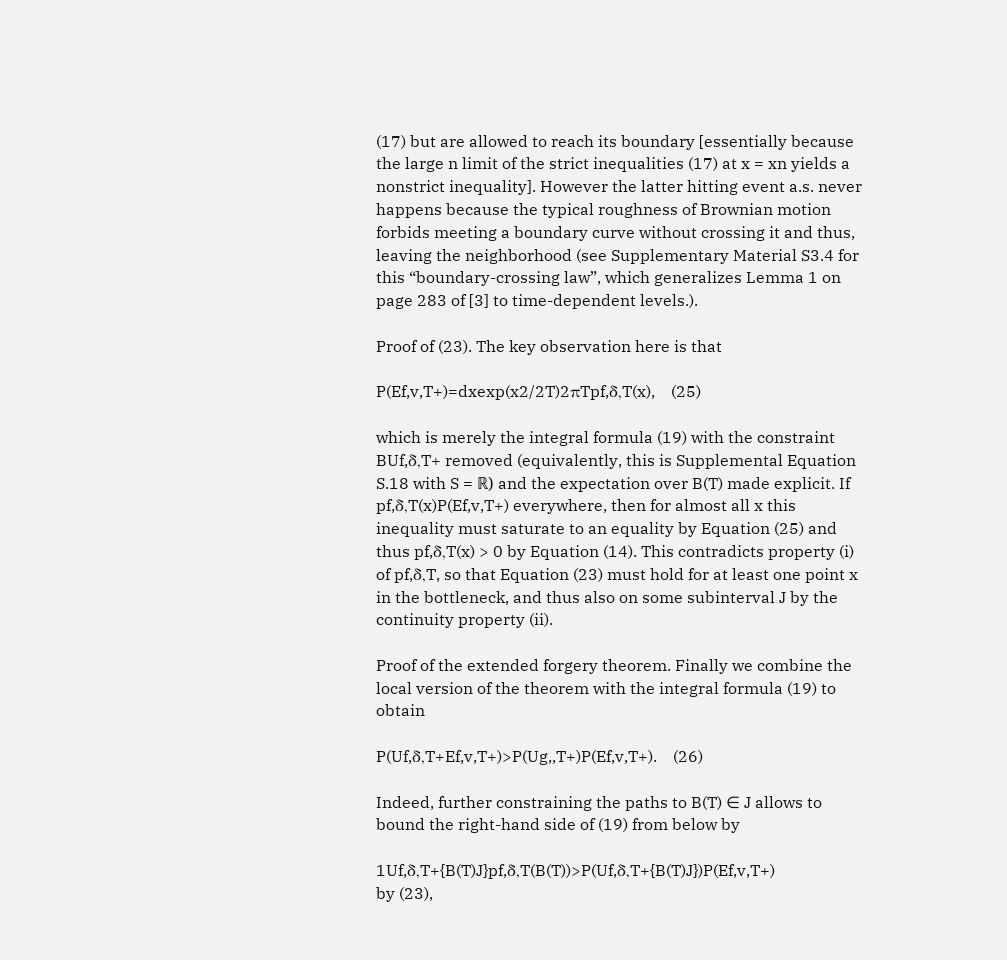(17) but are allowed to reach its boundary [essentially because the large n limit of the strict inequalities (17) at x = xn yields a nonstrict inequality]. However the latter hitting event a.s. never happens because the typical roughness of Brownian motion forbids meeting a boundary curve without crossing it and thus, leaving the neighborhood (see Supplementary Material S3.4 for this “boundary-crossing law”, which generalizes Lemma 1 on page 283 of [3] to time-dependent levels.).

Proof of (23). The key observation here is that

P(Ef,v,T+)=dxexp(x2/2T)2πTpf,δ,T(x),    (25)

which is merely the integral formula (19) with the constraint BUf,δ,T+ removed (equivalently, this is Supplemental Equation S.18 with S = ℝ) and the expectation over B(T) made explicit. If pf,δ,T(x)P(Ef,v,T+) everywhere, then for almost all x this inequality must saturate to an equality by Equation (25) and thus pf,δ,T(x) > 0 by Equation (14). This contradicts property (i) of pf,δ,T, so that Equation (23) must hold for at least one point x in the bottleneck, and thus also on some subinterval J by the continuity property (ii).

Proof of the extended forgery theorem. Finally we combine the local version of the theorem with the integral formula (19) to obtain

P(Uf,δ,T+Ef,v,T+)>P(Ug,,T+)P(Ef,v,T+).    (26)

Indeed, further constraining the paths to B(T) ∈ J allows to bound the right-hand side of (19) from below by

1Uf,δ,T+{B(T)J}pf,δ,T(B(T))>P(Uf,δ,T+{B(T)J})P(Ef,v,T+)                                                                                           by (23),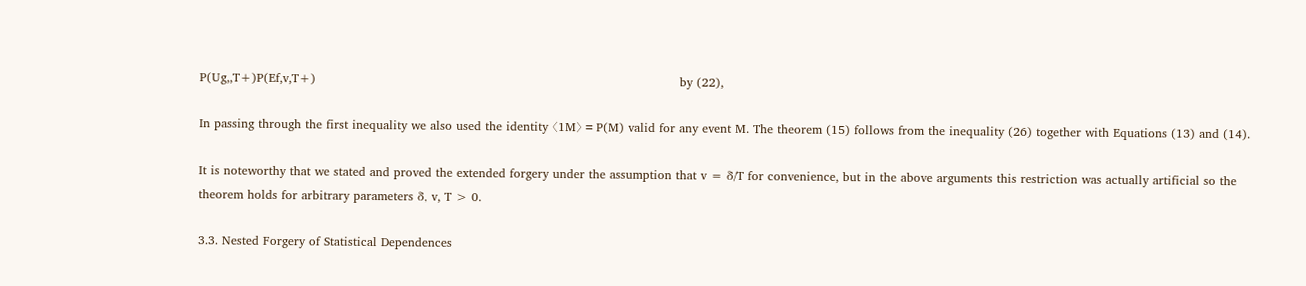P(Ug,,T+)P(Ef,v,T+)                                                                                           by (22),

In passing through the first inequality we also used the identity 〈1M〉 = P(M) valid for any event M. The theorem (15) follows from the inequality (26) together with Equations (13) and (14).

It is noteworthy that we stated and proved the extended forgery under the assumption that v = δ/T for convenience, but in the above arguments this restriction was actually artificial so the theorem holds for arbitrary parameters δ, v, T > 0.

3.3. Nested Forgery of Statistical Dependences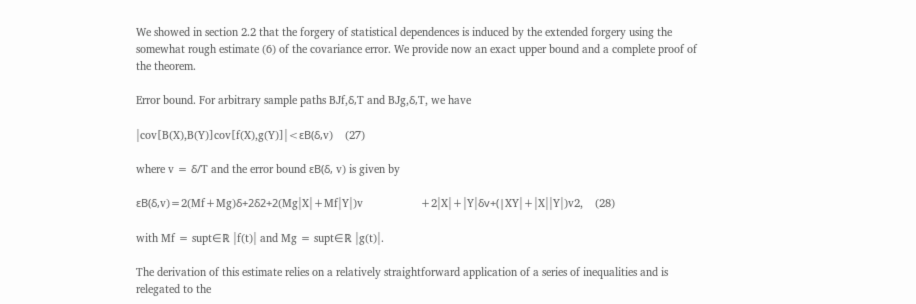We showed in section 2.2 that the forgery of statistical dependences is induced by the extended forgery using the somewhat rough estimate (6) of the covariance error. We provide now an exact upper bound and a complete proof of the theorem.

Error bound. For arbitrary sample paths BJf,δ,T and BJg,δ,T, we have

|cov[B(X),B(Y)]cov[f(X),g(Y)]|<εB(δ,v)    (27)

where v = δ/T and the error bound εB(δ, v) is given by

εB(δ,v)=2(Mf+Mg)δ+2δ2+2(Mg|X|+Mf|Y|)v                   +2|X|+|Y|δv+(|XY|+|X||Y|)v2,    (28)

with Mf = supt∈ℝ |f(t)| and Mg = supt∈ℝ |g(t)|.

The derivation of this estimate relies on a relatively straightforward application of a series of inequalities and is relegated to the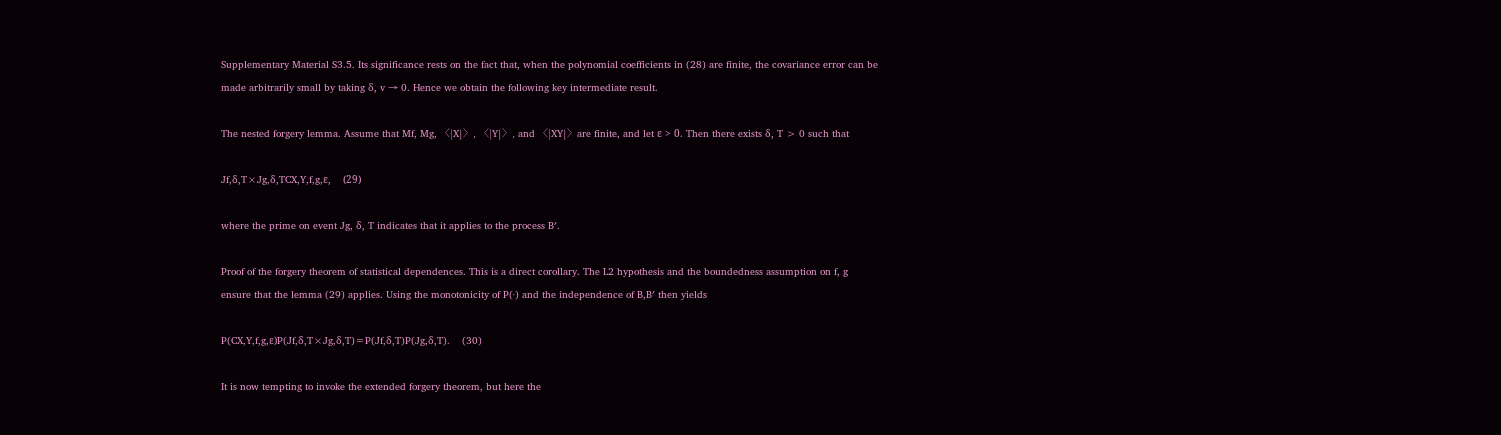Supplementary Material S3.5. Its significance rests on the fact that, when the polynomial coefficients in (28) are finite, the covariance error can be made arbitrarily small by taking δ, v → 0. Hence we obtain the following key intermediate result.

The nested forgery lemma. Assume that Mf, Mg, 〈|X|〉, 〈|Y|〉, and 〈|XY|〉are finite, and let ε > 0. Then there exists δ, T > 0 such that

Jf,δ,T×Jg,δ,TCX,Y,f,g,ε,    (29)

where the prime on event Jg, δ, T indicates that it applies to the process B′.

Proof of the forgery theorem of statistical dependences. This is a direct corollary. The L2 hypothesis and the boundedness assumption on f, g ensure that the lemma (29) applies. Using the monotonicity of P(·) and the independence of B,B′ then yields

P(CX,Y,f,g,ε)P(Jf,δ,T×Jg,δ,T)=P(Jf,δ,T)P(Jg,δ,T).    (30)

It is now tempting to invoke the extended forgery theorem, but here the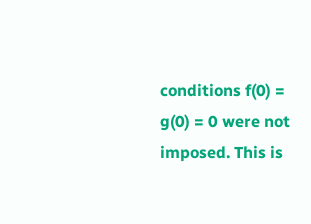conditions f(0) = g(0) = 0 were not imposed. This is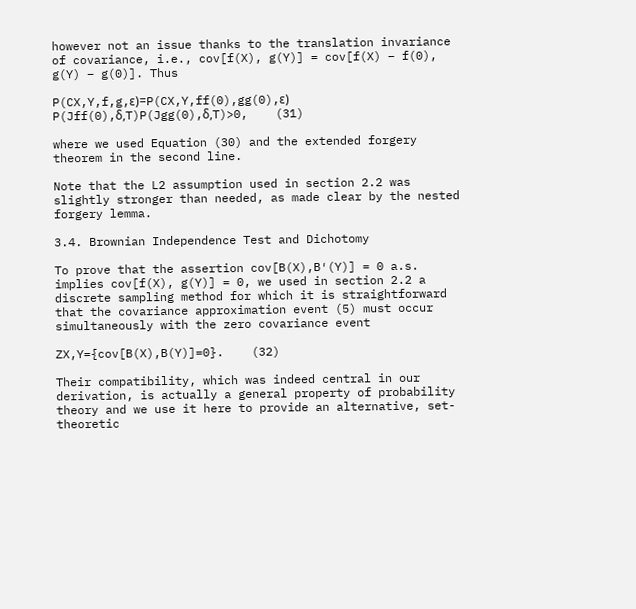however not an issue thanks to the translation invariance of covariance, i.e., cov[f(X), g(Y)] = cov[f(X) − f(0), g(Y) − g(0)]. Thus

P(CX,Y,f,g,ε)=P(CX,Y,ff(0),gg(0),ε)                             P(Jff(0),δ,T)P(Jgg(0),δ,T)>0,    (31)

where we used Equation (30) and the extended forgery theorem in the second line.

Note that the L2 assumption used in section 2.2 was slightly stronger than needed, as made clear by the nested forgery lemma.

3.4. Brownian Independence Test and Dichotomy

To prove that the assertion cov[B(X),B′(Y)] = 0 a.s. implies cov[f(X), g(Y)] = 0, we used in section 2.2 a discrete sampling method for which it is straightforward that the covariance approximation event (5) must occur simultaneously with the zero covariance event

ZX,Y={cov[B(X),B(Y)]=0}.    (32)

Their compatibility, which was indeed central in our derivation, is actually a general property of probability theory and we use it here to provide an alternative, set-theoretic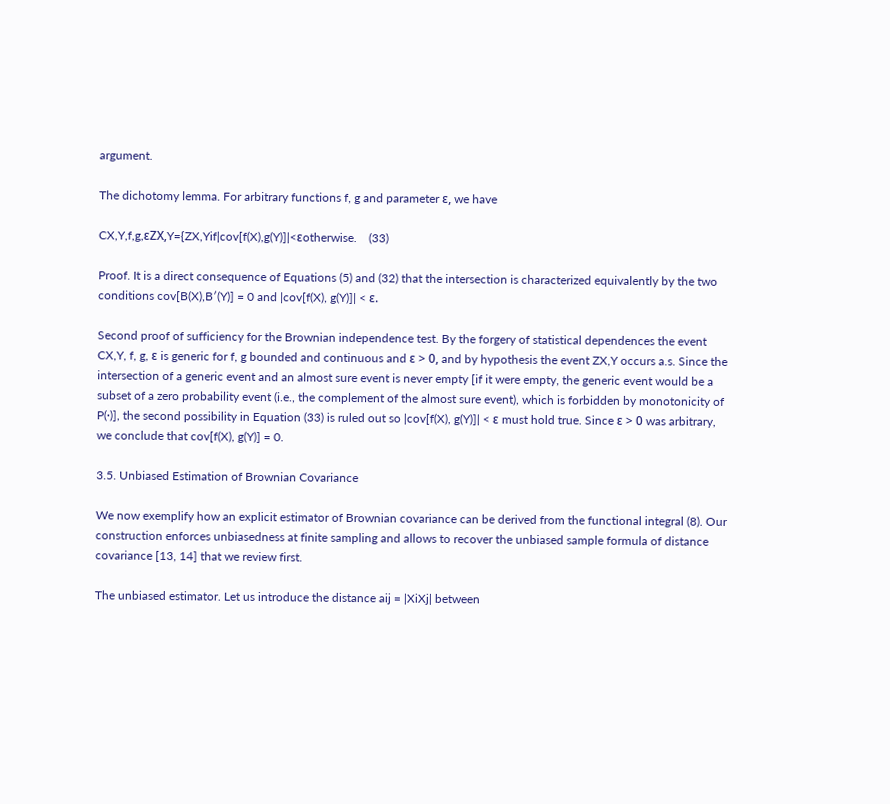argument.

The dichotomy lemma. For arbitrary functions f, g and parameter ε, we have

CX,Y,f,g,εZX,Y={ZX,Yif|cov[f(X),g(Y)]|<εotherwise.    (33)

Proof. It is a direct consequence of Equations (5) and (32) that the intersection is characterized equivalently by the two conditions cov[B(X),B′(Y)] = 0 and |cov[f(X), g(Y)]| < ε.

Second proof of sufficiency for the Brownian independence test. By the forgery of statistical dependences the event CX,Y, f, g, ε is generic for f, g bounded and continuous and ε > 0, and by hypothesis the event ZX,Y occurs a.s. Since the intersection of a generic event and an almost sure event is never empty [if it were empty, the generic event would be a subset of a zero probability event (i.e., the complement of the almost sure event), which is forbidden by monotonicity of P(·)], the second possibility in Equation (33) is ruled out so |cov[f(X), g(Y)]| < ε must hold true. Since ε > 0 was arbitrary, we conclude that cov[f(X), g(Y)] = 0.

3.5. Unbiased Estimation of Brownian Covariance

We now exemplify how an explicit estimator of Brownian covariance can be derived from the functional integral (8). Our construction enforces unbiasedness at finite sampling and allows to recover the unbiased sample formula of distance covariance [13, 14] that we review first.

The unbiased estimator. Let us introduce the distance aij = |XiXj| between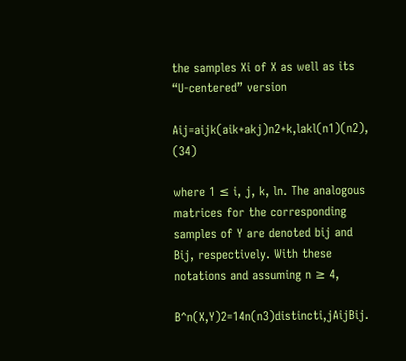the samples Xi of X as well as its “U-centered” version

Aij=aijk(aik+akj)n2+k,lakl(n1)(n2),    (34)

where 1 ≤ i, j, k, ln. The analogous matrices for the corresponding samples of Y are denoted bij and Bij, respectively. With these notations and assuming n ≥ 4,

B^n(X,Y)2=14n(n3)distincti,jAijBij.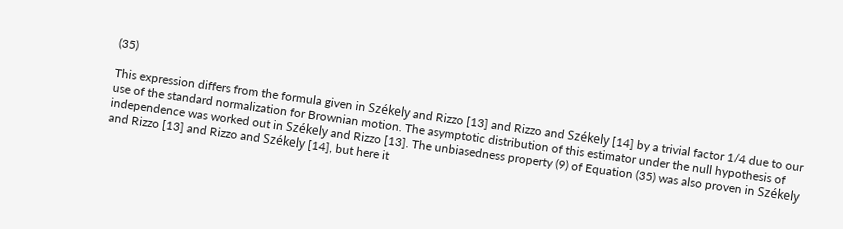(35)

This expression differs from the formula given in Székely and Rizzo [13] and Rizzo and Székely [14] by a trivial factor 1/4 due to our use of the standard normalization for Brownian motion. The asymptotic distribution of this estimator under the null hypothesis of independence was worked out in Székely and Rizzo [13]. The unbiasedness property (9) of Equation (35) was also proven in Székely and Rizzo [13] and Rizzo and Székely [14], but here it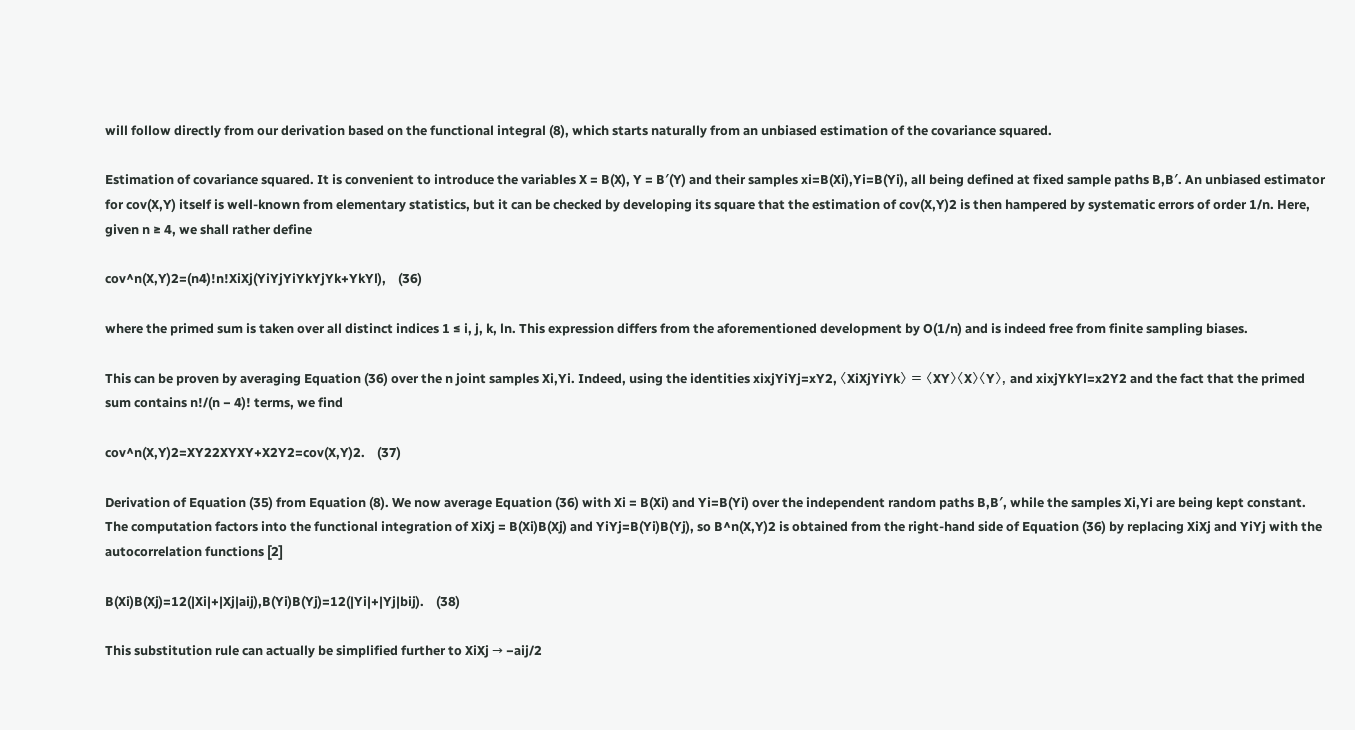will follow directly from our derivation based on the functional integral (8), which starts naturally from an unbiased estimation of the covariance squared.

Estimation of covariance squared. It is convenient to introduce the variables X = B(X), Y = B′(Y) and their samples xi=B(Xi),Yi=B(Yi), all being defined at fixed sample paths B,B′. An unbiased estimator for cov(X,Y) itself is well-known from elementary statistics, but it can be checked by developing its square that the estimation of cov(X,Y)2 is then hampered by systematic errors of order 1/n. Here, given n ≥ 4, we shall rather define

cov^n(X,Y)2=(n4)!n!XiXj(YiYjYiYkYjYk+YkYl),    (36)

where the primed sum is taken over all distinct indices 1 ≤ i, j, k, ln. This expression differs from the aforementioned development by O(1/n) and is indeed free from finite sampling biases.

This can be proven by averaging Equation (36) over the n joint samples Xi,Yi. Indeed, using the identities xixjYiYj=xY2, 〈XiXjYiYk〉 = 〈XY〉〈X〉〈Y〉, and xixjYkYl=x2Y2 and the fact that the primed sum contains n!/(n − 4)! terms, we find

cov^n(X,Y)2=XY22XYXY+X2Y2=cov(X,Y)2.    (37)

Derivation of Equation (35) from Equation (8). We now average Equation (36) with Xi = B(Xi) and Yi=B(Yi) over the independent random paths B,B′, while the samples Xi,Yi are being kept constant. The computation factors into the functional integration of XiXj = B(Xi)B(Xj) and YiYj=B(Yi)B(Yj), so B^n(X,Y)2 is obtained from the right-hand side of Equation (36) by replacing XiXj and YiYj with the autocorrelation functions [2]

B(Xi)B(Xj)=12(|Xi|+|Xj|aij),B(Yi)B(Yj)=12(|Yi|+|Yj|bij).    (38)

This substitution rule can actually be simplified further to XiXj → −aij/2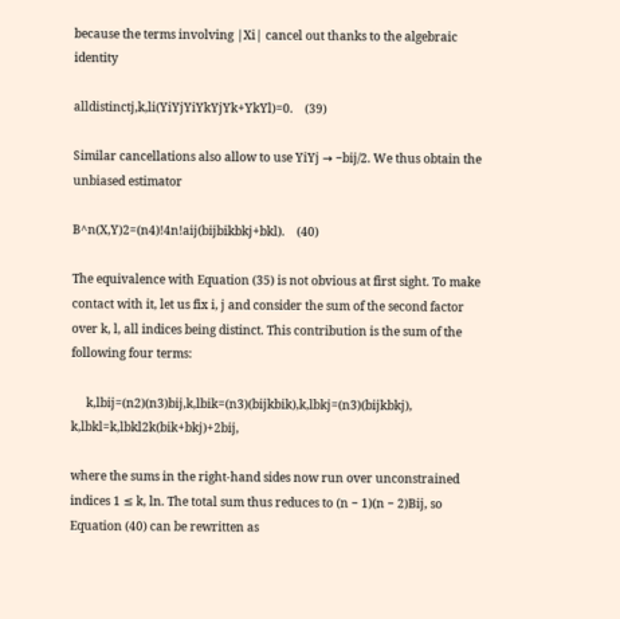because the terms involving |Xi| cancel out thanks to the algebraic identity

alldistinctj,k,li(YiYjYiYkYjYk+YkYl)=0.    (39)

Similar cancellations also allow to use YiYj → −bij/2. We thus obtain the unbiased estimator

B^n(X,Y)2=(n4)!4n!aij(bijbikbkj+bkl).    (40)

The equivalence with Equation (35) is not obvious at first sight. To make contact with it, let us fix i, j and consider the sum of the second factor over k, l, all indices being distinct. This contribution is the sum of the following four terms:

     k,lbij=(n2)(n3)bij,k,lbik=(n3)(bijkbik),k,lbkj=(n3)(bijkbkj),    k,lbkl=k,lbkl2k(bik+bkj)+2bij,

where the sums in the right-hand sides now run over unconstrained indices 1 ≤ k, ln. The total sum thus reduces to (n − 1)(n − 2)Bij, so Equation (40) can be rewritten as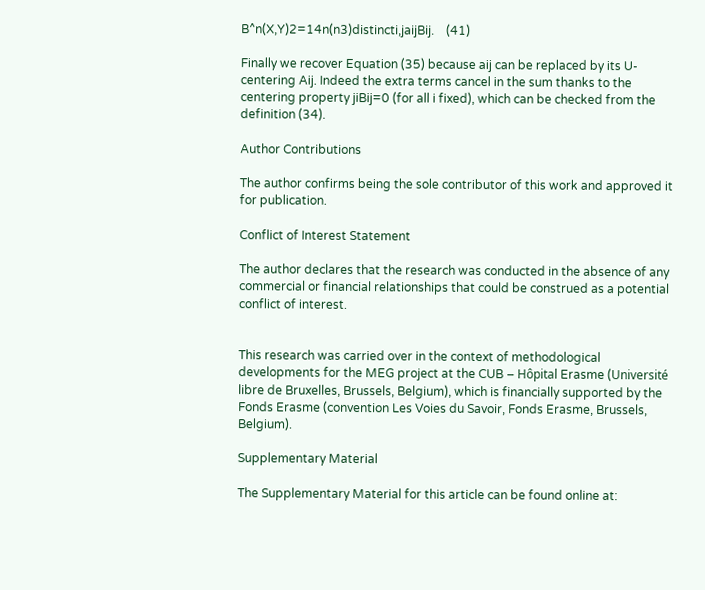B^n(X,Y)2=14n(n3)distincti,jaijBij.    (41)

Finally we recover Equation (35) because aij can be replaced by its U-centering Aij. Indeed the extra terms cancel in the sum thanks to the centering property jiBij=0 (for all i fixed), which can be checked from the definition (34).

Author Contributions

The author confirms being the sole contributor of this work and approved it for publication.

Conflict of Interest Statement

The author declares that the research was conducted in the absence of any commercial or financial relationships that could be construed as a potential conflict of interest.


This research was carried over in the context of methodological developments for the MEG project at the CUB – Hôpital Erasme (Université libre de Bruxelles, Brussels, Belgium), which is financially supported by the Fonds Erasme (convention Les Voies du Savoir, Fonds Erasme, Brussels, Belgium).

Supplementary Material

The Supplementary Material for this article can be found online at: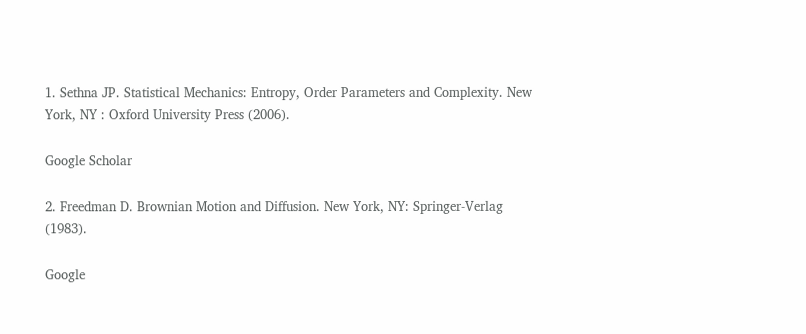1. Sethna JP. Statistical Mechanics: Entropy, Order Parameters and Complexity. New York, NY : Oxford University Press (2006).

Google Scholar

2. Freedman D. Brownian Motion and Diffusion. New York, NY: Springer-Verlag (1983).

Google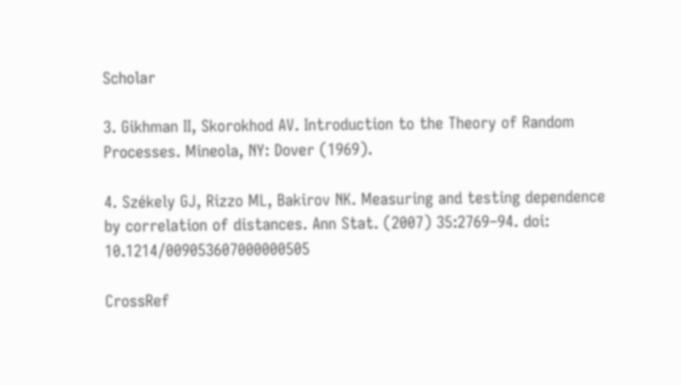Scholar

3. Gikhman II, Skorokhod AV. Introduction to the Theory of Random Processes. Mineola, NY: Dover (1969).

4. Székely GJ, Rizzo ML, Bakirov NK. Measuring and testing dependence by correlation of distances. Ann Stat. (2007) 35:2769–94. doi: 10.1214/009053607000000505

CrossRef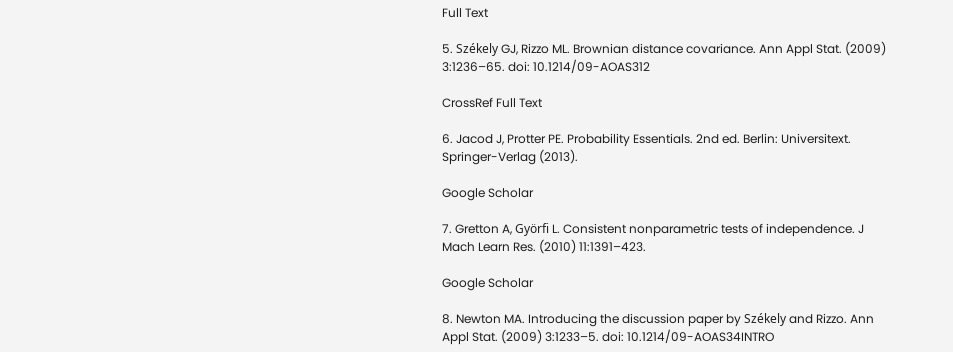Full Text

5. Székely GJ, Rizzo ML. Brownian distance covariance. Ann Appl Stat. (2009) 3:1236–65. doi: 10.1214/09-AOAS312

CrossRef Full Text

6. Jacod J, Protter PE. Probability Essentials. 2nd ed. Berlin: Universitext. Springer-Verlag (2013).

Google Scholar

7. Gretton A, Györfi L. Consistent nonparametric tests of independence. J Mach Learn Res. (2010) 11:1391–423.

Google Scholar

8. Newton MA. Introducing the discussion paper by Székely and Rizzo. Ann Appl Stat. (2009) 3:1233–5. doi: 10.1214/09-AOAS34INTRO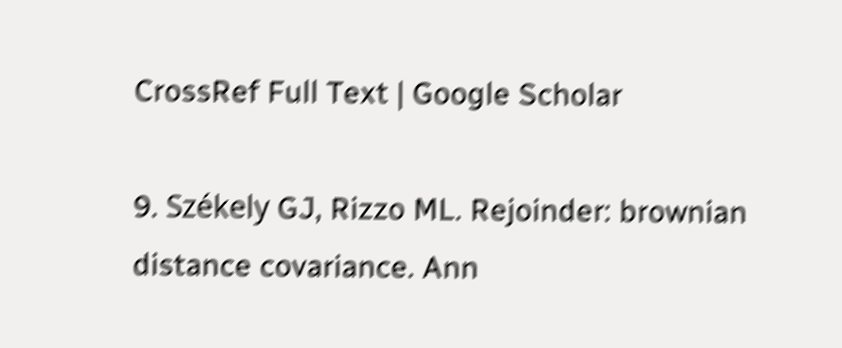CrossRef Full Text | Google Scholar

9. Székely GJ, Rizzo ML. Rejoinder: brownian distance covariance. Ann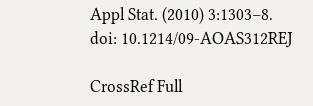Appl Stat. (2010) 3:1303–8. doi: 10.1214/09-AOAS312REJ

CrossRef Full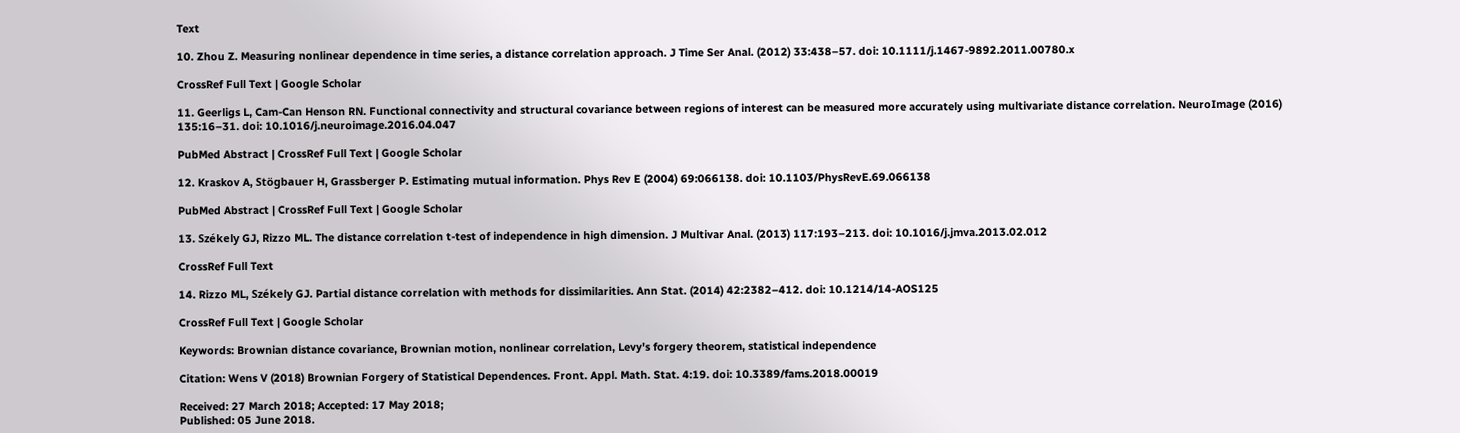Text

10. Zhou Z. Measuring nonlinear dependence in time series, a distance correlation approach. J Time Ser Anal. (2012) 33:438–57. doi: 10.1111/j.1467-9892.2011.00780.x

CrossRef Full Text | Google Scholar

11. Geerligs L, Cam-Can Henson RN. Functional connectivity and structural covariance between regions of interest can be measured more accurately using multivariate distance correlation. NeuroImage (2016) 135:16–31. doi: 10.1016/j.neuroimage.2016.04.047

PubMed Abstract | CrossRef Full Text | Google Scholar

12. Kraskov A, Stögbauer H, Grassberger P. Estimating mutual information. Phys Rev E (2004) 69:066138. doi: 10.1103/PhysRevE.69.066138

PubMed Abstract | CrossRef Full Text | Google Scholar

13. Székely GJ, Rizzo ML. The distance correlation t-test of independence in high dimension. J Multivar Anal. (2013) 117:193–213. doi: 10.1016/j.jmva.2013.02.012

CrossRef Full Text

14. Rizzo ML, Székely GJ. Partial distance correlation with methods for dissimilarities. Ann Stat. (2014) 42:2382–412. doi: 10.1214/14-AOS125

CrossRef Full Text | Google Scholar

Keywords: Brownian distance covariance, Brownian motion, nonlinear correlation, Levy's forgery theorem, statistical independence

Citation: Wens V (2018) Brownian Forgery of Statistical Dependences. Front. Appl. Math. Stat. 4:19. doi: 10.3389/fams.2018.00019

Received: 27 March 2018; Accepted: 17 May 2018;
Published: 05 June 2018.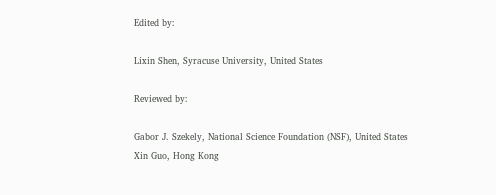Edited by:

Lixin Shen, Syracuse University, United States

Reviewed by:

Gabor J. Szekely, National Science Foundation (NSF), United States
Xin Guo, Hong Kong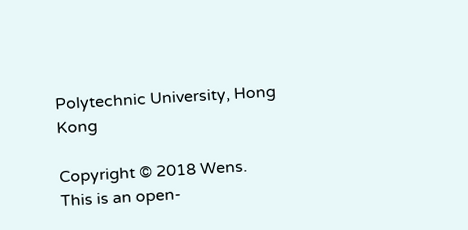Polytechnic University, Hong Kong

Copyright © 2018 Wens. This is an open-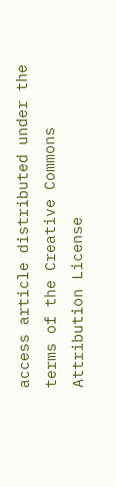access article distributed under the terms of the Creative Commons Attribution License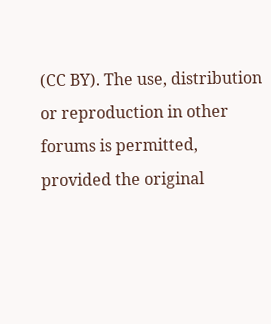(CC BY). The use, distribution or reproduction in other forums is permitted, provided the original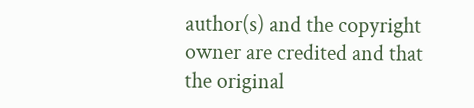author(s) and the copyright owner are credited and that the original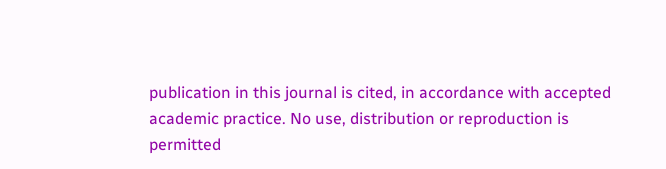publication in this journal is cited, in accordance with accepted academic practice. No use, distribution or reproduction is permitted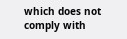which does not comply with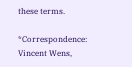these terms.

*Correspondence: Vincent Wens,